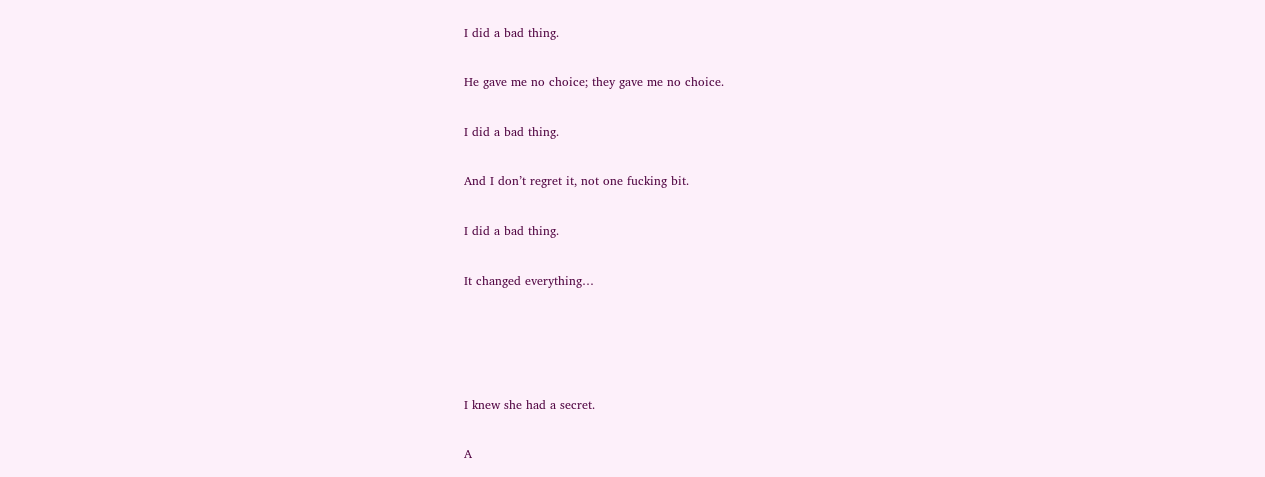I did a bad thing.

He gave me no choice; they gave me no choice.

I did a bad thing.

And I don’t regret it, not one fucking bit.

I did a bad thing.

It changed everything…




I knew she had a secret.

A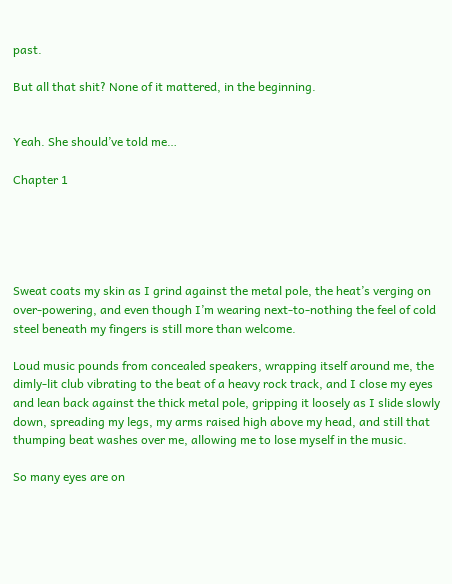past.

But all that shit? None of it mattered, in the beginning.


Yeah. She should’ve told me…

Chapter 1





Sweat coats my skin as I grind against the metal pole, the heat’s verging on over-powering, and even though I’m wearing next-to-nothing the feel of cold steel beneath my fingers is still more than welcome.

Loud music pounds from concealed speakers, wrapping itself around me, the dimly-lit club vibrating to the beat of a heavy rock track, and I close my eyes and lean back against the thick metal pole, gripping it loosely as I slide slowly down, spreading my legs, my arms raised high above my head, and still that thumping beat washes over me, allowing me to lose myself in the music.

So many eyes are on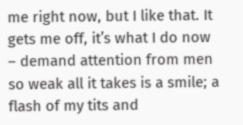me right now, but I like that. It gets me off, it’s what I do now – demand attention from men so weak all it takes is a smile; a flash of my tits and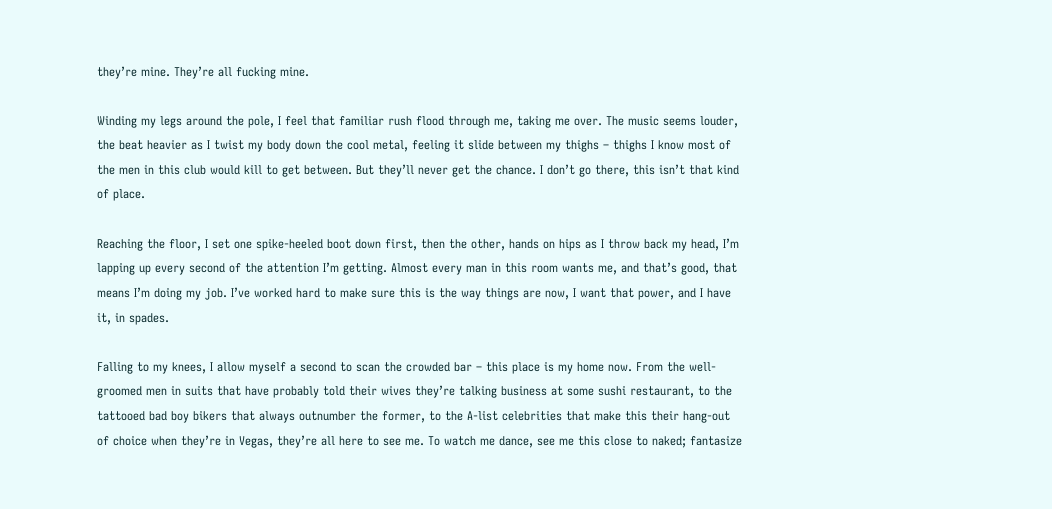they’re mine. They’re all fucking mine.

Winding my legs around the pole, I feel that familiar rush flood through me, taking me over. The music seems louder, the beat heavier as I twist my body down the cool metal, feeling it slide between my thighs – thighs I know most of the men in this club would kill to get between. But they’ll never get the chance. I don’t go there, this isn’t that kind of place.

Reaching the floor, I set one spike-heeled boot down first, then the other, hands on hips as I throw back my head, I’m lapping up every second of the attention I’m getting. Almost every man in this room wants me, and that’s good, that means I’m doing my job. I’ve worked hard to make sure this is the way things are now, I want that power, and I have it, in spades.

Falling to my knees, I allow myself a second to scan the crowded bar – this place is my home now. From the well-groomed men in suits that have probably told their wives they’re talking business at some sushi restaurant, to the tattooed bad boy bikers that always outnumber the former, to the A-list celebrities that make this their hang-out of choice when they’re in Vegas, they’re all here to see me. To watch me dance, see me this close to naked; fantasize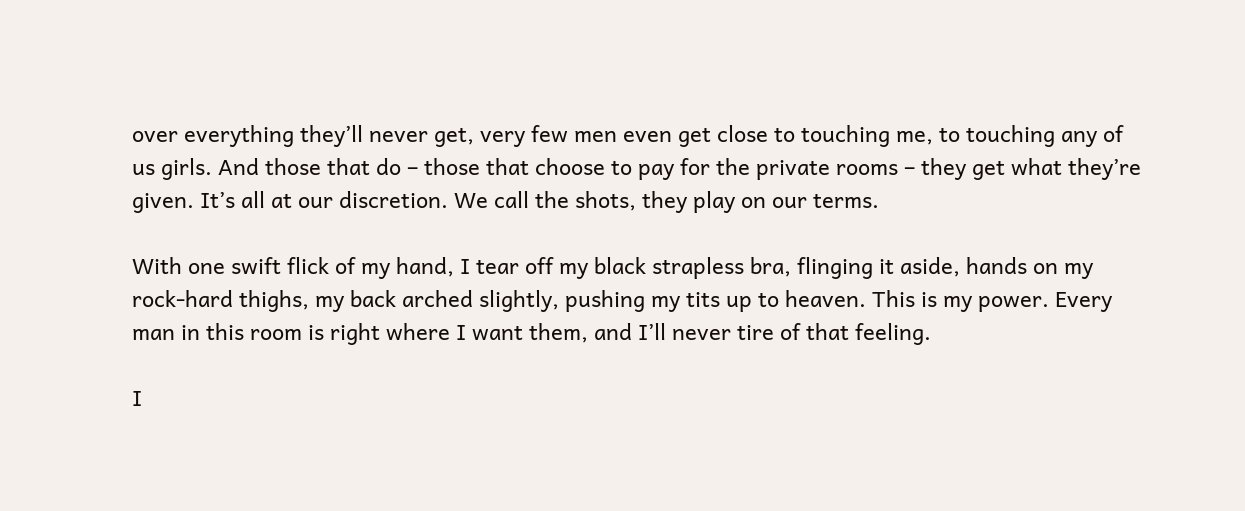over everything they’ll never get, very few men even get close to touching me, to touching any of us girls. And those that do – those that choose to pay for the private rooms – they get what they’re given. It’s all at our discretion. We call the shots, they play on our terms.

With one swift flick of my hand, I tear off my black strapless bra, flinging it aside, hands on my rock-hard thighs, my back arched slightly, pushing my tits up to heaven. This is my power. Every man in this room is right where I want them, and I’ll never tire of that feeling.

I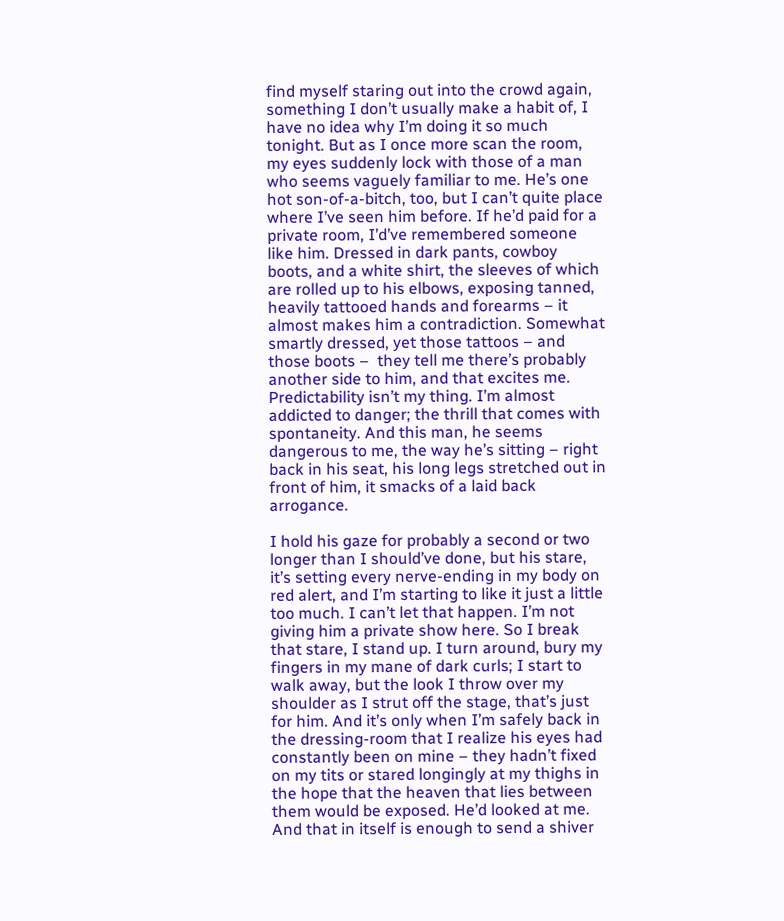find myself staring out into the crowd again, something I don’t usually make a habit of, I have no idea why I’m doing it so much tonight. But as I once more scan the room, my eyes suddenly lock with those of a man who seems vaguely familiar to me. He’s one hot son-of-a-bitch, too, but I can’t quite place where I’ve seen him before. If he’d paid for a private room, I’d’ve remembered someone like him. Dressed in dark pants, cowboy boots, and a white shirt, the sleeves of which are rolled up to his elbows, exposing tanned, heavily tattooed hands and forearms – it almost makes him a contradiction. Somewhat smartly dressed, yet those tattoos – and those boots –  they tell me there’s probably another side to him, and that excites me. Predictability isn’t my thing. I’m almost addicted to danger; the thrill that comes with spontaneity. And this man, he seems dangerous to me, the way he’s sitting – right back in his seat, his long legs stretched out in front of him, it smacks of a laid back arrogance.

I hold his gaze for probably a second or two longer than I should’ve done, but his stare, it’s setting every nerve-ending in my body on red alert, and I’m starting to like it just a little too much. I can’t let that happen. I’m not giving him a private show here. So I break that stare, I stand up. I turn around, bury my fingers in my mane of dark curls; I start to walk away, but the look I throw over my shoulder as I strut off the stage, that’s just for him. And it’s only when I’m safely back in the dressing-room that I realize his eyes had constantly been on mine – they hadn’t fixed on my tits or stared longingly at my thighs in the hope that the heaven that lies between them would be exposed. He’d looked at me. And that in itself is enough to send a shiver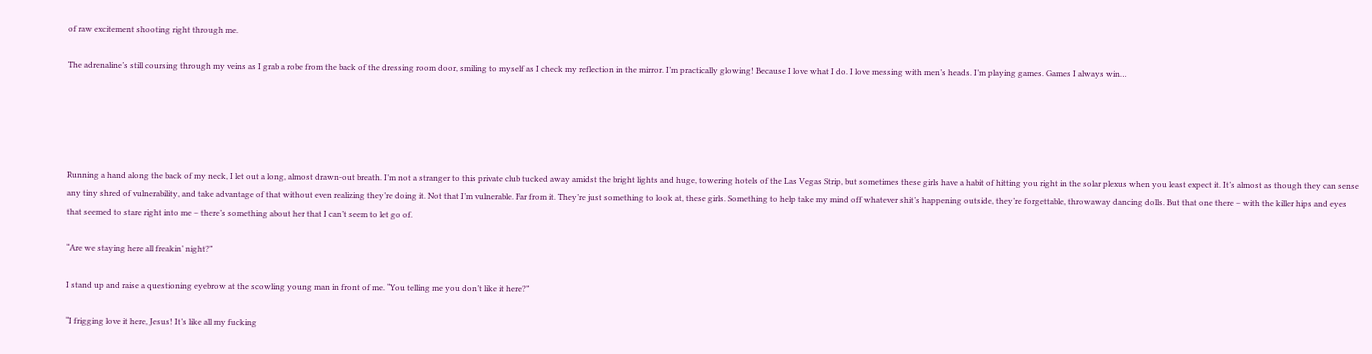of raw excitement shooting right through me.

The adrenaline’s still coursing through my veins as I grab a robe from the back of the dressing room door, smiling to myself as I check my reflection in the mirror. I’m practically glowing! Because I love what I do. I love messing with men’s heads. I’m playing games. Games I always win…





Running a hand along the back of my neck, I let out a long, almost drawn-out breath. I’m not a stranger to this private club tucked away amidst the bright lights and huge, towering hotels of the Las Vegas Strip, but sometimes these girls have a habit of hitting you right in the solar plexus when you least expect it. It’s almost as though they can sense any tiny shred of vulnerability, and take advantage of that without even realizing they’re doing it. Not that I’m vulnerable. Far from it. They’re just something to look at, these girls. Something to help take my mind off whatever shit’s happening outside, they’re forgettable, throwaway dancing dolls. But that one there – with the killer hips and eyes that seemed to stare right into me – there’s something about her that I can’t seem to let go of.

“Are we staying here all freakin’ night?”

I stand up and raise a questioning eyebrow at the scowling young man in front of me. “You telling me you don’t like it here?”

“I frigging love it here, Jesus! It’s like all my fucking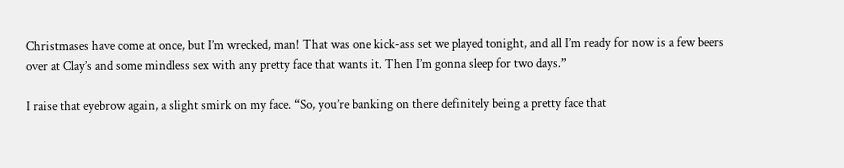Christmases have come at once, but I’m wrecked, man! That was one kick-ass set we played tonight, and all I’m ready for now is a few beers over at Clay’s and some mindless sex with any pretty face that wants it. Then I’m gonna sleep for two days.”

I raise that eyebrow again, a slight smirk on my face. “So, you’re banking on there definitely being a pretty face that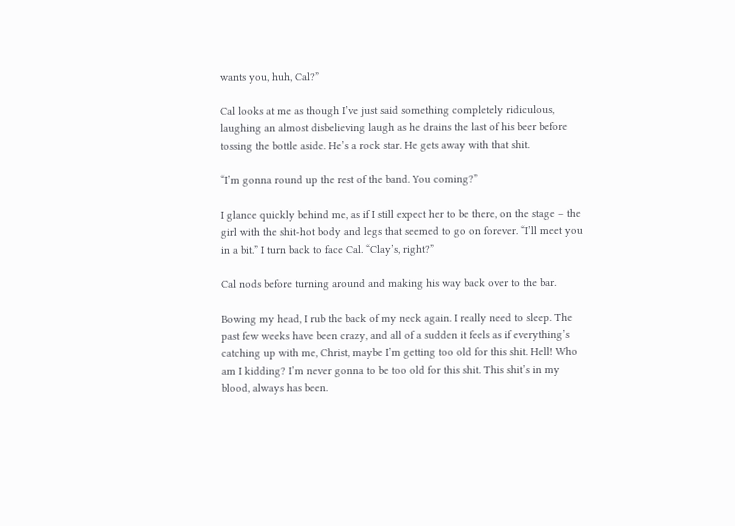wants you, huh, Cal?”

Cal looks at me as though I’ve just said something completely ridiculous, laughing an almost disbelieving laugh as he drains the last of his beer before tossing the bottle aside. He’s a rock star. He gets away with that shit.

“I’m gonna round up the rest of the band. You coming?”

I glance quickly behind me, as if I still expect her to be there, on the stage – the girl with the shit-hot body and legs that seemed to go on forever. “I’ll meet you in a bit.” I turn back to face Cal. “Clay’s, right?”

Cal nods before turning around and making his way back over to the bar.

Bowing my head, I rub the back of my neck again. I really need to sleep. The past few weeks have been crazy, and all of a sudden it feels as if everything’s catching up with me, Christ, maybe I’m getting too old for this shit. Hell! Who am I kidding? I’m never gonna to be too old for this shit. This shit’s in my blood, always has been.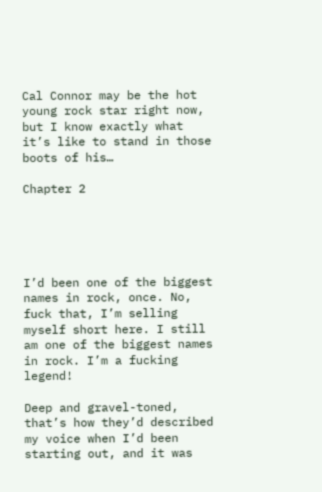Cal Connor may be the hot young rock star right now, but I know exactly what it’s like to stand in those boots of his…

Chapter 2





I’d been one of the biggest names in rock, once. No, fuck that, I’m selling myself short here. I still am one of the biggest names in rock. I’m a fucking legend!

Deep and gravel-toned, that’s how they’d described my voice when I’d been starting out, and it was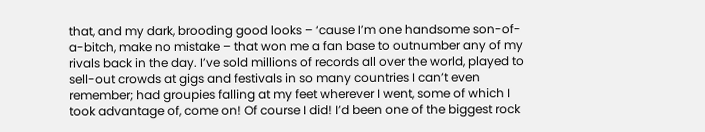that, and my dark, brooding good looks – ‘cause I’m one handsome son-of-a-bitch, make no mistake – that won me a fan base to outnumber any of my rivals back in the day. I’ve sold millions of records all over the world, played to sell-out crowds at gigs and festivals in so many countries I can’t even remember; had groupies falling at my feet wherever I went, some of which I took advantage of, come on! Of course I did! I’d been one of the biggest rock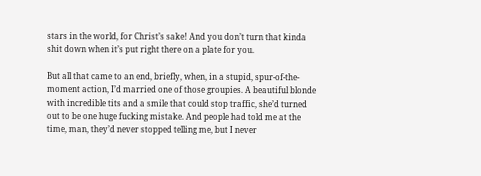stars in the world, for Christ’s sake! And you don’t turn that kinda shit down when it’s put right there on a plate for you.

But all that came to an end, briefly, when, in a stupid, spur-of-the-moment action, I’d married one of those groupies. A beautiful blonde with incredible tits and a smile that could stop traffic, she’d turned out to be one huge fucking mistake. And people had told me at the time, man, they’d never stopped telling me, but I never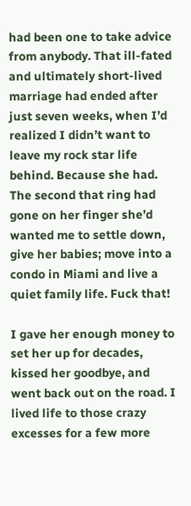had been one to take advice from anybody. That ill-fated and ultimately short-lived marriage had ended after just seven weeks, when I’d realized I didn’t want to leave my rock star life behind. Because she had. The second that ring had gone on her finger she’d wanted me to settle down, give her babies; move into a condo in Miami and live a quiet family life. Fuck that!

I gave her enough money to set her up for decades, kissed her goodbye, and went back out on the road. I lived life to those crazy excesses for a few more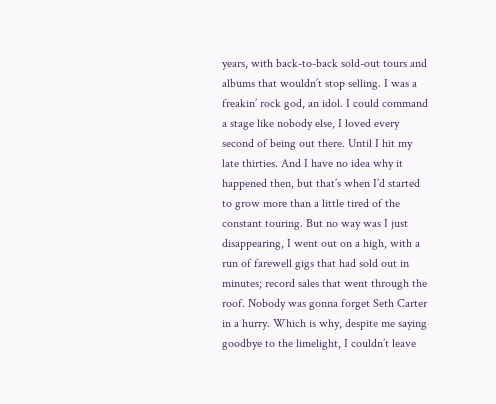years, with back-to-back sold-out tours and albums that wouldn’t stop selling. I was a freakin’ rock god, an idol. I could command a stage like nobody else, I loved every second of being out there. Until I hit my late thirties. And I have no idea why it happened then, but that’s when I’d started to grow more than a little tired of the constant touring. But no way was I just disappearing, I went out on a high, with a run of farewell gigs that had sold out in minutes; record sales that went through the roof. Nobody was gonna forget Seth Carter in a hurry. Which is why, despite me saying goodbye to the limelight, I couldn’t leave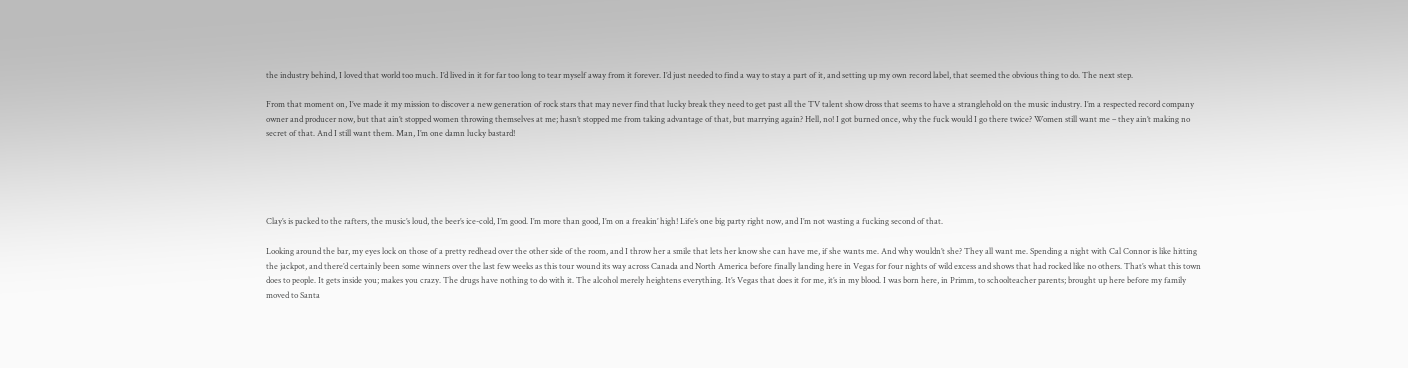the industry behind, I loved that world too much. I’d lived in it for far too long to tear myself away from it forever. I’d just needed to find a way to stay a part of it, and setting up my own record label, that seemed the obvious thing to do. The next step.

From that moment on, I’ve made it my mission to discover a new generation of rock stars that may never find that lucky break they need to get past all the TV talent show dross that seems to have a stranglehold on the music industry. I’m a respected record company owner and producer now, but that ain’t stopped women throwing themselves at me; hasn’t stopped me from taking advantage of that, but marrying again? Hell, no! I got burned once, why the fuck would I go there twice? Women still want me – they ain’t making no secret of that. And I still want them. Man, I’m one damn lucky bastard!





Clay’s is packed to the rafters, the music’s loud, the beer’s ice-cold, I’m good. I’m more than good, I’m on a freakin’ high! Life’s one big party right now, and I’m not wasting a fucking second of that.

Looking around the bar, my eyes lock on those of a pretty redhead over the other side of the room, and I throw her a smile that lets her know she can have me, if she wants me. And why wouldn’t she? They all want me. Spending a night with Cal Connor is like hitting the jackpot, and there’d certainly been some winners over the last few weeks as this tour wound its way across Canada and North America before finally landing here in Vegas for four nights of wild excess and shows that had rocked like no others. That’s what this town does to people. It gets inside you; makes you crazy. The drugs have nothing to do with it. The alcohol merely heightens everything. It’s Vegas that does it for me, it’s in my blood. I was born here, in Primm, to schoolteacher parents; brought up here before my family moved to Santa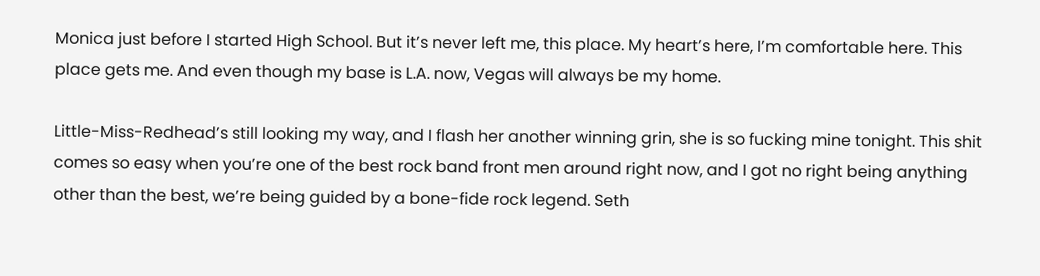Monica just before I started High School. But it’s never left me, this place. My heart’s here, I’m comfortable here. This place gets me. And even though my base is L.A. now, Vegas will always be my home.

Little-Miss-Redhead’s still looking my way, and I flash her another winning grin, she is so fucking mine tonight. This shit comes so easy when you’re one of the best rock band front men around right now, and I got no right being anything other than the best, we’re being guided by a bone-fide rock legend. Seth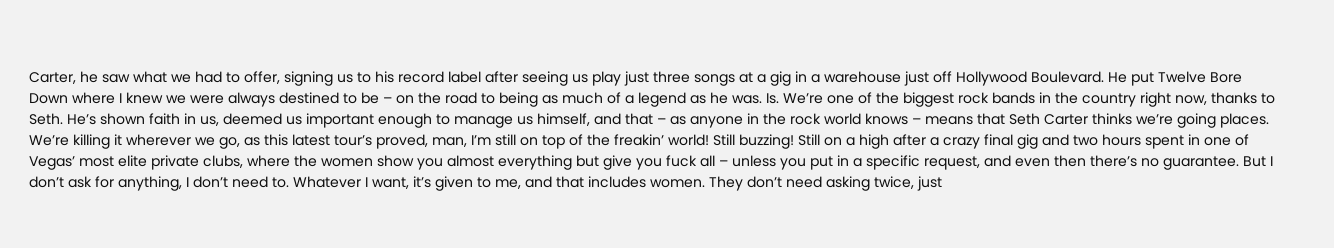Carter, he saw what we had to offer, signing us to his record label after seeing us play just three songs at a gig in a warehouse just off Hollywood Boulevard. He put Twelve Bore Down where I knew we were always destined to be – on the road to being as much of a legend as he was. Is. We’re one of the biggest rock bands in the country right now, thanks to Seth. He’s shown faith in us, deemed us important enough to manage us himself, and that – as anyone in the rock world knows – means that Seth Carter thinks we’re going places. We’re killing it wherever we go, as this latest tour’s proved, man, I’m still on top of the freakin’ world! Still buzzing! Still on a high after a crazy final gig and two hours spent in one of Vegas’ most elite private clubs, where the women show you almost everything but give you fuck all – unless you put in a specific request, and even then there’s no guarantee. But I don’t ask for anything, I don’t need to. Whatever I want, it’s given to me, and that includes women. They don’t need asking twice, just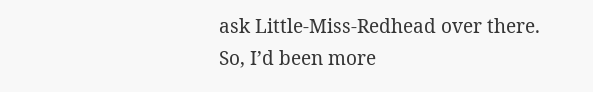ask Little-Miss-Redhead over there. So, I’d been more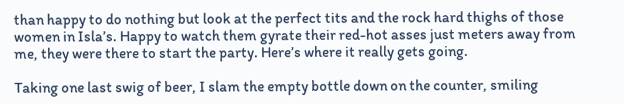than happy to do nothing but look at the perfect tits and the rock hard thighs of those women in Isla’s. Happy to watch them gyrate their red-hot asses just meters away from me, they were there to start the party. Here’s where it really gets going.

Taking one last swig of beer, I slam the empty bottle down on the counter, smiling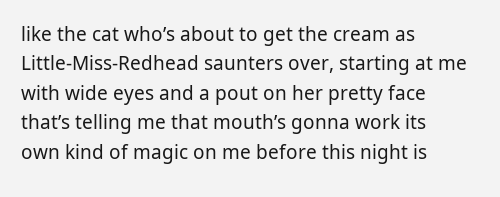like the cat who’s about to get the cream as Little-Miss-Redhead saunters over, starting at me with wide eyes and a pout on her pretty face that’s telling me that mouth’s gonna work its own kind of magic on me before this night is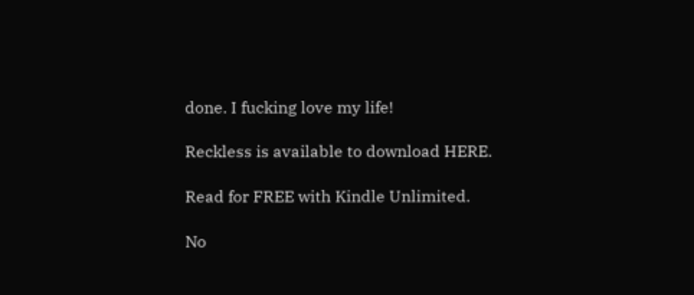done. I fucking love my life!

Reckless is available to download HERE.

Read for FREE with Kindle Unlimited.

No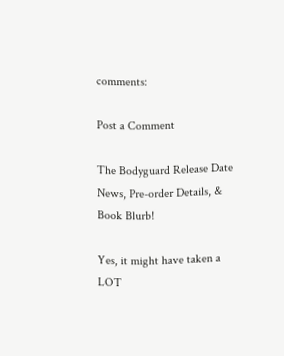comments:

Post a Comment

The Bodyguard Release Date News, Pre-order Details, & Book Blurb!

Yes, it might have taken a LOT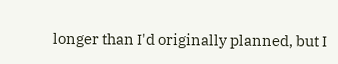longer than I'd originally planned, but I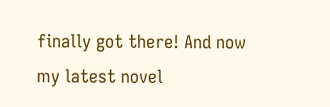finally got there! And now my latest novel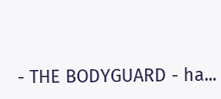- THE BODYGUARD - ha...